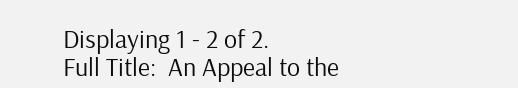Displaying 1 - 2 of 2.
Full Title:  An Appeal to the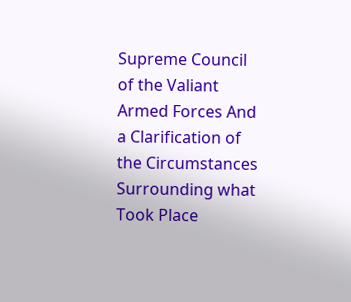Supreme Council of the Valiant Armed Forces And a Clarification of the Circumstances Surrounding what Took Place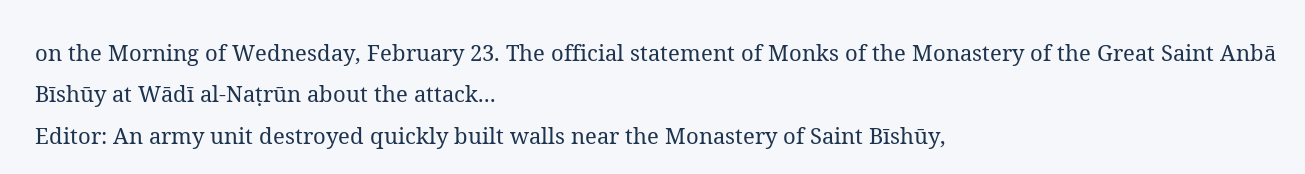on the Morning of Wednesday, February 23. The official statement of Monks of the Monastery of the Great Saint Anbā Bīshūy at Wādī al-Naṭrūn about the attack...
Editor: An army unit destroyed quickly built walls near the Monastery of Saint Bīshūy,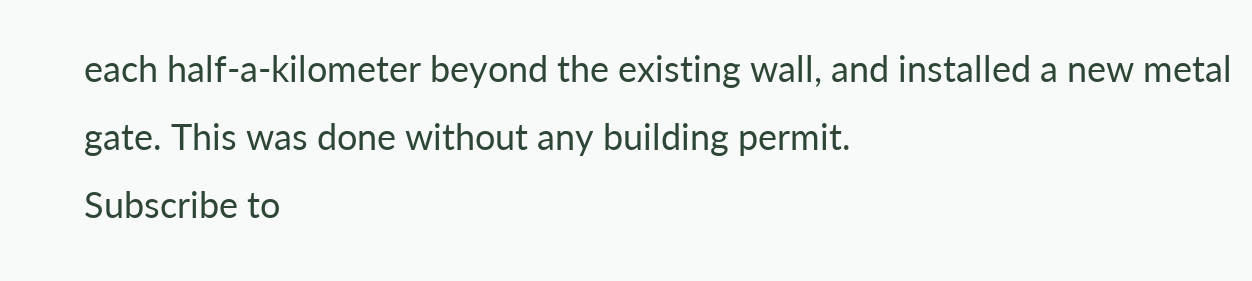each half-a-kilometer beyond the existing wall, and installed a new metal gate. This was done without any building permit.
Subscribe to